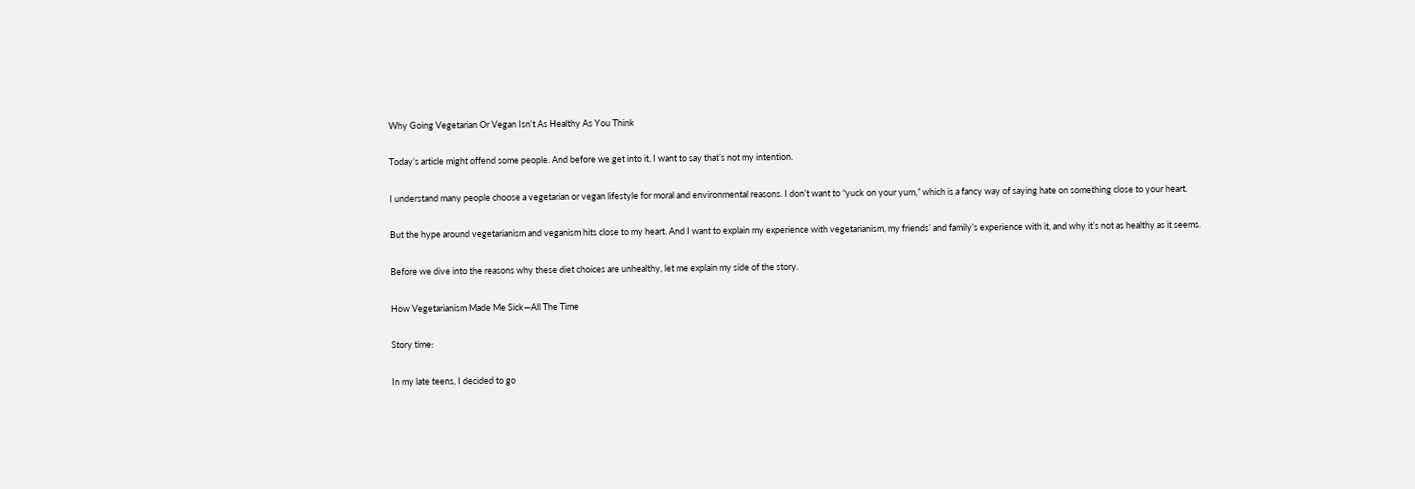Why Going Vegetarian Or Vegan Isn’t As Healthy As You Think

Today’s article might offend some people. And before we get into it, I want to say that’s not my intention.

I understand many people choose a vegetarian or vegan lifestyle for moral and environmental reasons. I don’t want to “yuck on your yum,” which is a fancy way of saying hate on something close to your heart.

But the hype around vegetarianism and veganism hits close to my heart. And I want to explain my experience with vegetarianism, my friends’ and family’s experience with it, and why it’s not as healthy as it seems.

Before we dive into the reasons why these diet choices are unhealthy, let me explain my side of the story.

How Vegetarianism Made Me Sick—All The Time

Story time:

In my late teens, I decided to go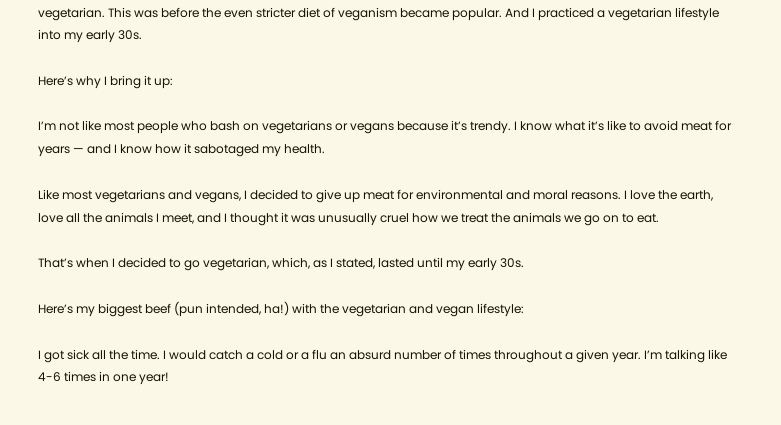vegetarian. This was before the even stricter diet of veganism became popular. And I practiced a vegetarian lifestyle into my early 30s.

Here’s why I bring it up:

I’m not like most people who bash on vegetarians or vegans because it’s trendy. I know what it’s like to avoid meat for years — and I know how it sabotaged my health.

Like most vegetarians and vegans, I decided to give up meat for environmental and moral reasons. I love the earth, love all the animals I meet, and I thought it was unusually cruel how we treat the animals we go on to eat.

That’s when I decided to go vegetarian, which, as I stated, lasted until my early 30s.

Here’s my biggest beef (pun intended, ha!) with the vegetarian and vegan lifestyle:

I got sick all the time. I would catch a cold or a flu an absurd number of times throughout a given year. I’m talking like 4-6 times in one year!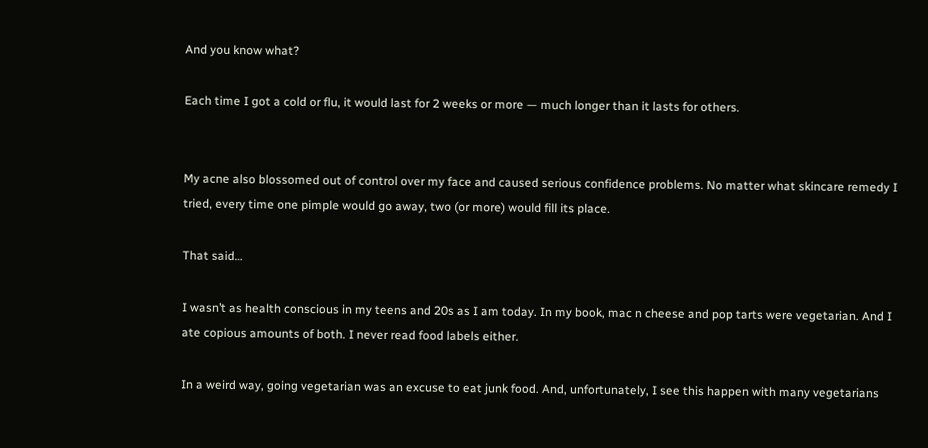And you know what?

Each time I got a cold or flu, it would last for 2 weeks or more — much longer than it lasts for others.


My acne also blossomed out of control over my face and caused serious confidence problems. No matter what skincare remedy I tried, every time one pimple would go away, two (or more) would fill its place.

That said…

I wasn’t as health conscious in my teens and 20s as I am today. In my book, mac n cheese and pop tarts were vegetarian. And I ate copious amounts of both. I never read food labels either.

In a weird way, going vegetarian was an excuse to eat junk food. And, unfortunately, I see this happen with many vegetarians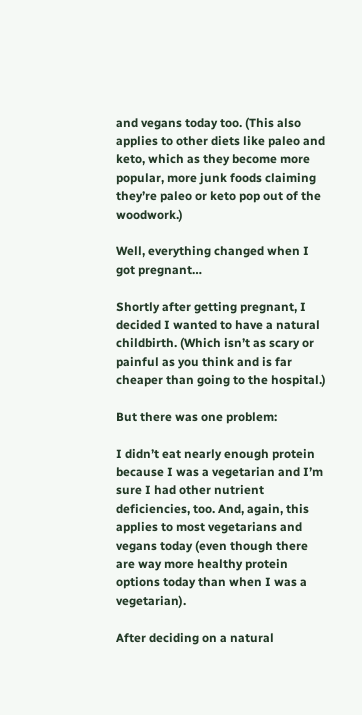and vegans today too. (This also applies to other diets like paleo and keto, which as they become more popular, more junk foods claiming they’re paleo or keto pop out of the woodwork.)

Well, everything changed when I got pregnant…

Shortly after getting pregnant, I decided I wanted to have a natural childbirth. (Which isn’t as scary or painful as you think and is far cheaper than going to the hospital.)

But there was one problem:

I didn’t eat nearly enough protein because I was a vegetarian and I’m sure I had other nutrient deficiencies, too. And, again, this applies to most vegetarians and vegans today (even though there are way more healthy protein options today than when I was a vegetarian).

After deciding on a natural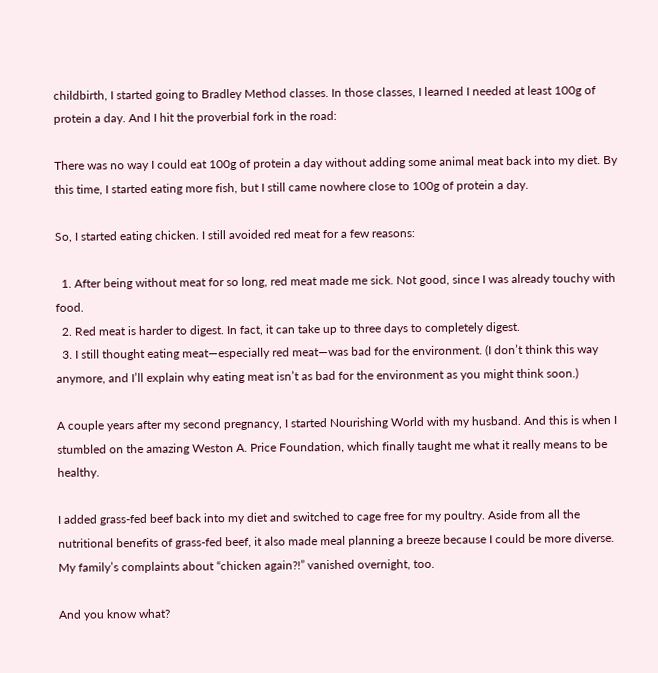childbirth, I started going to Bradley Method classes. In those classes, I learned I needed at least 100g of protein a day. And I hit the proverbial fork in the road:

There was no way I could eat 100g of protein a day without adding some animal meat back into my diet. By this time, I started eating more fish, but I still came nowhere close to 100g of protein a day.

So, I started eating chicken. I still avoided red meat for a few reasons:

  1. After being without meat for so long, red meat made me sick. Not good, since I was already touchy with food.
  2. Red meat is harder to digest. In fact, it can take up to three days to completely digest.
  3. I still thought eating meat—especially red meat—was bad for the environment. (I don’t think this way anymore, and I’ll explain why eating meat isn’t as bad for the environment as you might think soon.)

A couple years after my second pregnancy, I started Nourishing World with my husband. And this is when I stumbled on the amazing Weston A. Price Foundation, which finally taught me what it really means to be healthy.

I added grass-fed beef back into my diet and switched to cage free for my poultry. Aside from all the nutritional benefits of grass-fed beef, it also made meal planning a breeze because I could be more diverse. My family’s complaints about “chicken again?!” vanished overnight, too.

And you know what?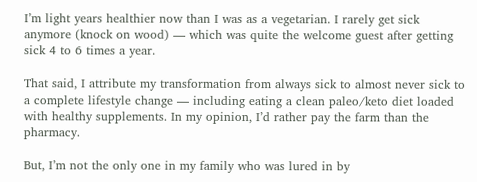I’m light years healthier now than I was as a vegetarian. I rarely get sick anymore (knock on wood) — which was quite the welcome guest after getting sick 4 to 6 times a year.

That said, I attribute my transformation from always sick to almost never sick to a complete lifestyle change — including eating a clean paleo/keto diet loaded with healthy supplements. In my opinion, I’d rather pay the farm than the pharmacy.

But, I’m not the only one in my family who was lured in by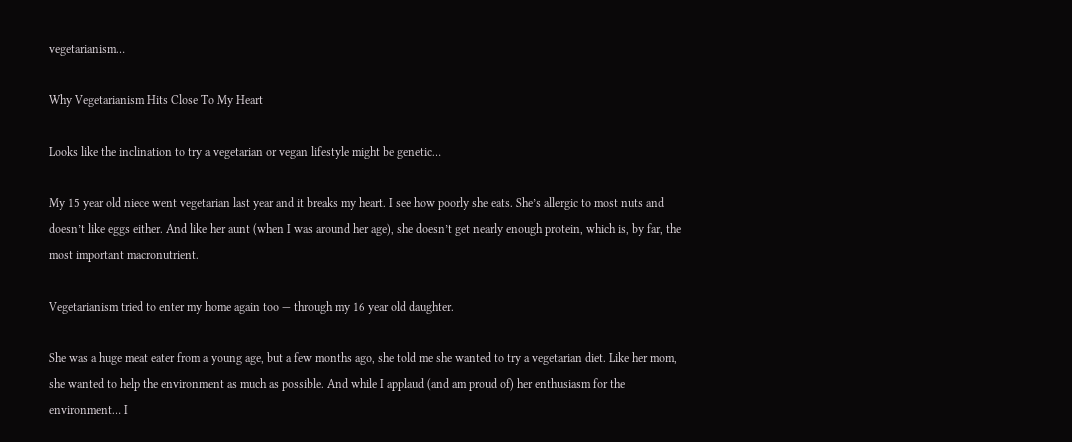vegetarianism…

Why Vegetarianism Hits Close To My Heart

Looks like the inclination to try a vegetarian or vegan lifestyle might be genetic…

My 15 year old niece went vegetarian last year and it breaks my heart. I see how poorly she eats. She’s allergic to most nuts and doesn’t like eggs either. And like her aunt (when I was around her age), she doesn’t get nearly enough protein, which is, by far, the most important macronutrient.

Vegetarianism tried to enter my home again too — through my 16 year old daughter.

She was a huge meat eater from a young age, but a few months ago, she told me she wanted to try a vegetarian diet. Like her mom, she wanted to help the environment as much as possible. And while I applaud (and am proud of) her enthusiasm for the environment… I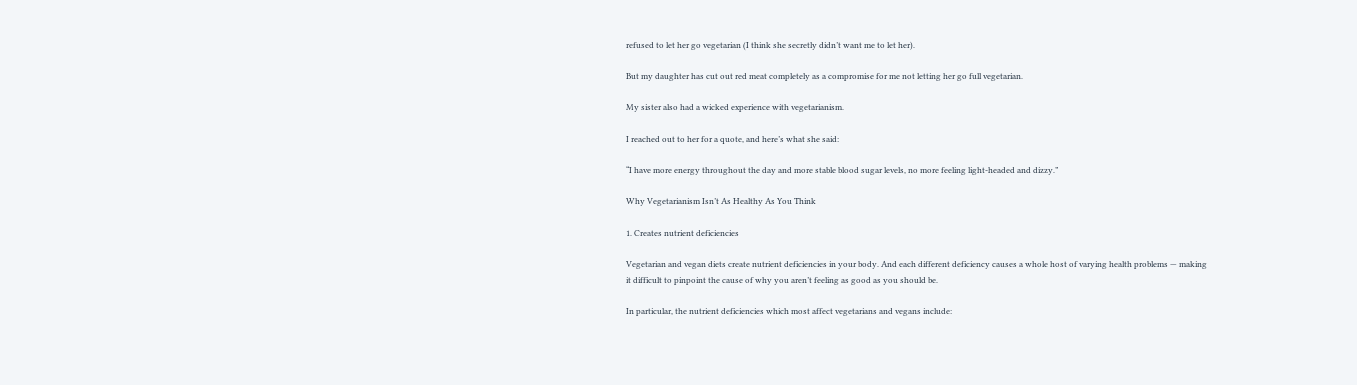refused to let her go vegetarian (I think she secretly didn’t want me to let her).

But my daughter has cut out red meat completely as a compromise for me not letting her go full vegetarian.

My sister also had a wicked experience with vegetarianism.

I reached out to her for a quote, and here’s what she said:

“I have more energy throughout the day and more stable blood sugar levels, no more feeling light-headed and dizzy.”

Why Vegetarianism Isn’t As Healthy As You Think

1. Creates nutrient deficiencies

Vegetarian and vegan diets create nutrient deficiencies in your body. And each different deficiency causes a whole host of varying health problems — making it difficult to pinpoint the cause of why you aren’t feeling as good as you should be.

In particular, the nutrient deficiencies which most affect vegetarians and vegans include: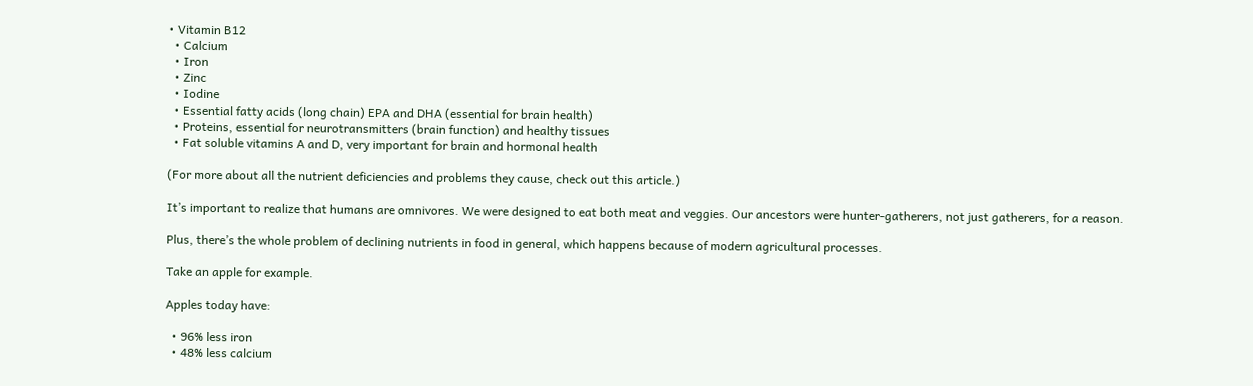• Vitamin B12
  • Calcium
  • Iron
  • Zinc
  • Iodine
  • Essential fatty acids (long chain) EPA and DHA (essential for brain health)
  • Proteins, essential for neurotransmitters (brain function) and healthy tissues
  • Fat soluble vitamins A and D, very important for brain and hormonal health

(For more about all the nutrient deficiencies and problems they cause, check out this article.)

It’s important to realize that humans are omnivores. We were designed to eat both meat and veggies. Our ancestors were hunter-gatherers, not just gatherers, for a reason.

Plus, there’s the whole problem of declining nutrients in food in general, which happens because of modern agricultural processes.

Take an apple for example.

Apples today have:

  • 96% less iron
  • 48% less calcium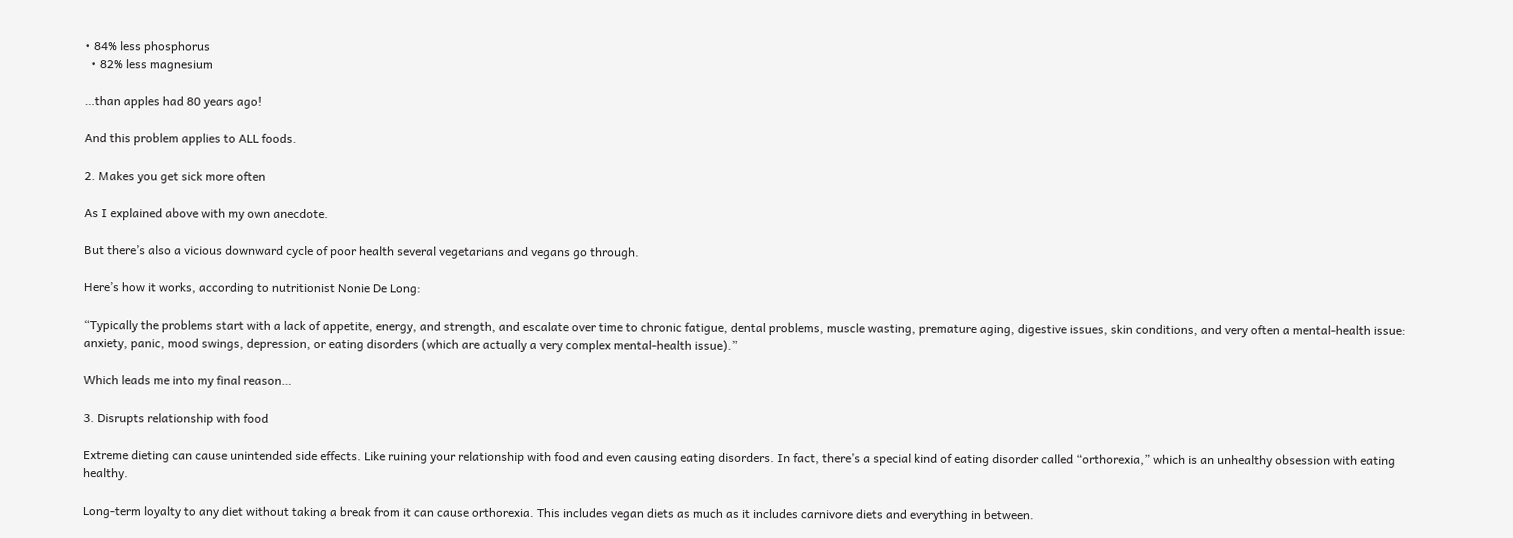• 84% less phosphorus
  • 82% less magnesium

…than apples had 80 years ago!

And this problem applies to ALL foods.

2. Makes you get sick more often

As I explained above with my own anecdote.

But there’s also a vicious downward cycle of poor health several vegetarians and vegans go through.

Here’s how it works, according to nutritionist Nonie De Long:

“Typically the problems start with a lack of appetite, energy, and strength, and escalate over time to chronic fatigue, dental problems, muscle wasting, premature aging, digestive issues, skin conditions, and very often a mental-health issue: anxiety, panic, mood swings, depression, or eating disorders (which are actually a very complex mental-health issue).”

Which leads me into my final reason…

3. Disrupts relationship with food

Extreme dieting can cause unintended side effects. Like ruining your relationship with food and even causing eating disorders. In fact, there’s a special kind of eating disorder called “orthorexia,” which is an unhealthy obsession with eating healthy.

Long-term loyalty to any diet without taking a break from it can cause orthorexia. This includes vegan diets as much as it includes carnivore diets and everything in between.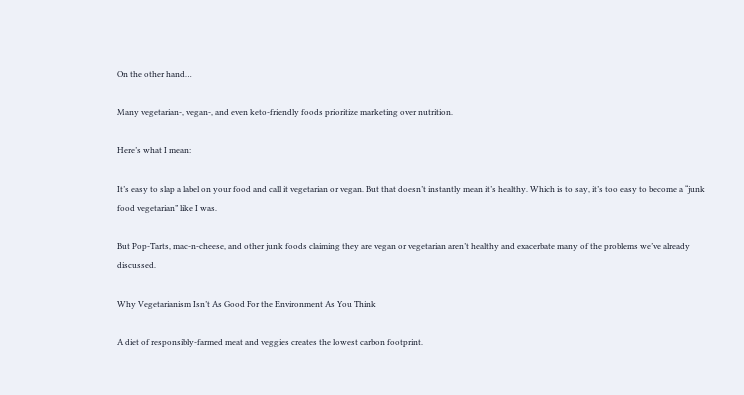On the other hand…

Many vegetarian-, vegan-, and even keto-friendly foods prioritize marketing over nutrition.

Here’s what I mean:

It’s easy to slap a label on your food and call it vegetarian or vegan. But that doesn’t instantly mean it’s healthy. Which is to say, it’s too easy to become a “junk food vegetarian” like I was.

But Pop-Tarts, mac-n-cheese, and other junk foods claiming they are vegan or vegetarian aren’t healthy and exacerbate many of the problems we’ve already discussed.

Why Vegetarianism Isn’t As Good For the Environment As You Think

A diet of responsibly-farmed meat and veggies creates the lowest carbon footprint.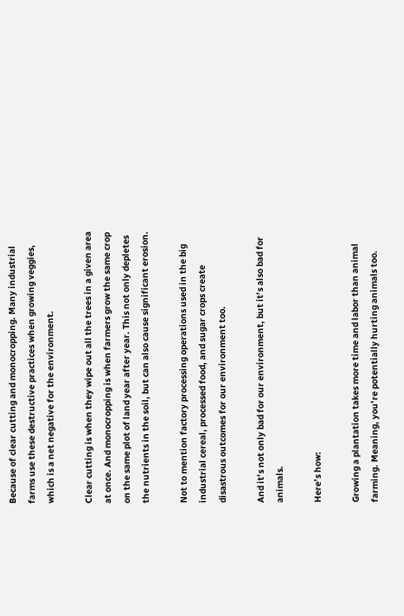Because of clear cutting and monocropping. Many industrial farms use these destructive practices when growing veggies, which is a net negative for the environment.

Clear cutting is when they wipe out all the trees in a given area at once. And monocropping is when farmers grow the same crop on the same plot of land year after year. This not only depletes the nutrients in the soil, but can also cause significant erosion.

Not to mention factory processing operations used in the big industrial cereal, processed food, and sugar crops create disastrous outcomes for our environment too.

And it’s not only bad for our environment, but it’s also bad for animals.

Here’s how:

Growing a plantation takes more time and labor than animal farming. Meaning, you’re potentially hurting animals too.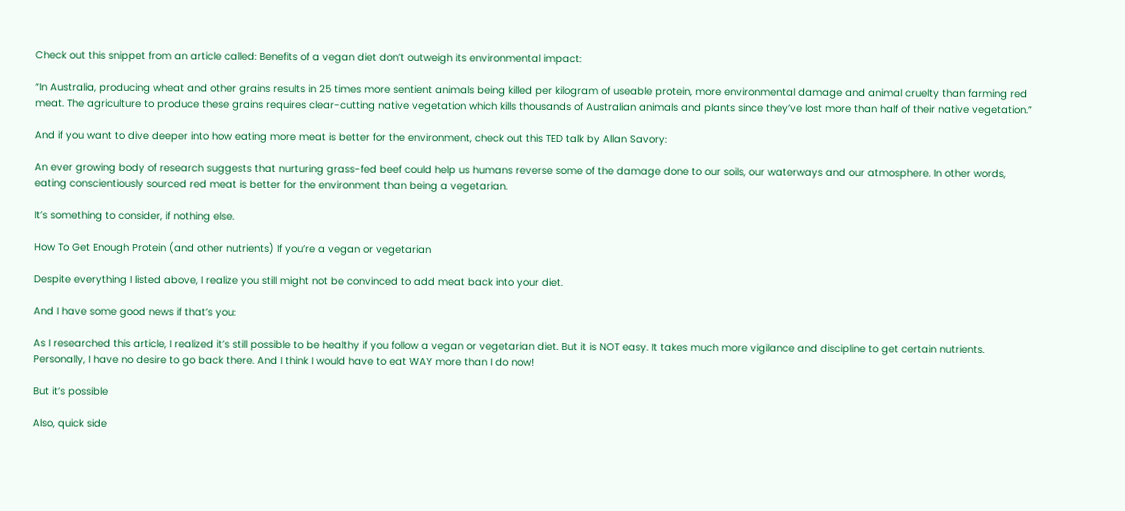Check out this snippet from an article called: Benefits of a vegan diet don’t outweigh its environmental impact:

“In Australia, producing wheat and other grains results in 25 times more sentient animals being killed per kilogram of useable protein, more environmental damage and animal cruelty than farming red meat. The agriculture to produce these grains requires clear-cutting native vegetation which kills thousands of Australian animals and plants since they’ve lost more than half of their native vegetation.”

And if you want to dive deeper into how eating more meat is better for the environment, check out this TED talk by Allan Savory:

An ever growing body of research suggests that nurturing grass-fed beef could help us humans reverse some of the damage done to our soils, our waterways and our atmosphere. In other words, eating conscientiously sourced red meat is better for the environment than being a vegetarian.

It’s something to consider, if nothing else.

How To Get Enough Protein (and other nutrients) If you’re a vegan or vegetarian

Despite everything I listed above, I realize you still might not be convinced to add meat back into your diet.

And I have some good news if that’s you:

As I researched this article, I realized it’s still possible to be healthy if you follow a vegan or vegetarian diet. But it is NOT easy. It takes much more vigilance and discipline to get certain nutrients. Personally, I have no desire to go back there. And I think I would have to eat WAY more than I do now!

But it’s possible

Also, quick side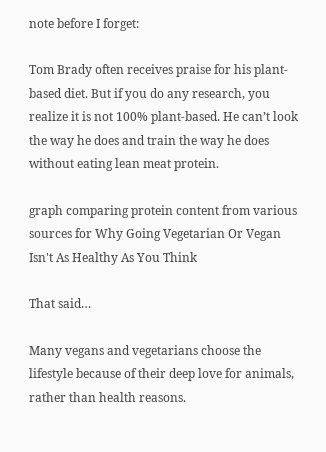note before I forget:

Tom Brady often receives praise for his plant-based diet. But if you do any research, you realize it is not 100% plant-based. He can’t look the way he does and train the way he does without eating lean meat protein.

graph comparing protein content from various sources for Why Going Vegetarian Or Vegan Isn't As Healthy As You Think

That said…

Many vegans and vegetarians choose the lifestyle because of their deep love for animals, rather than health reasons.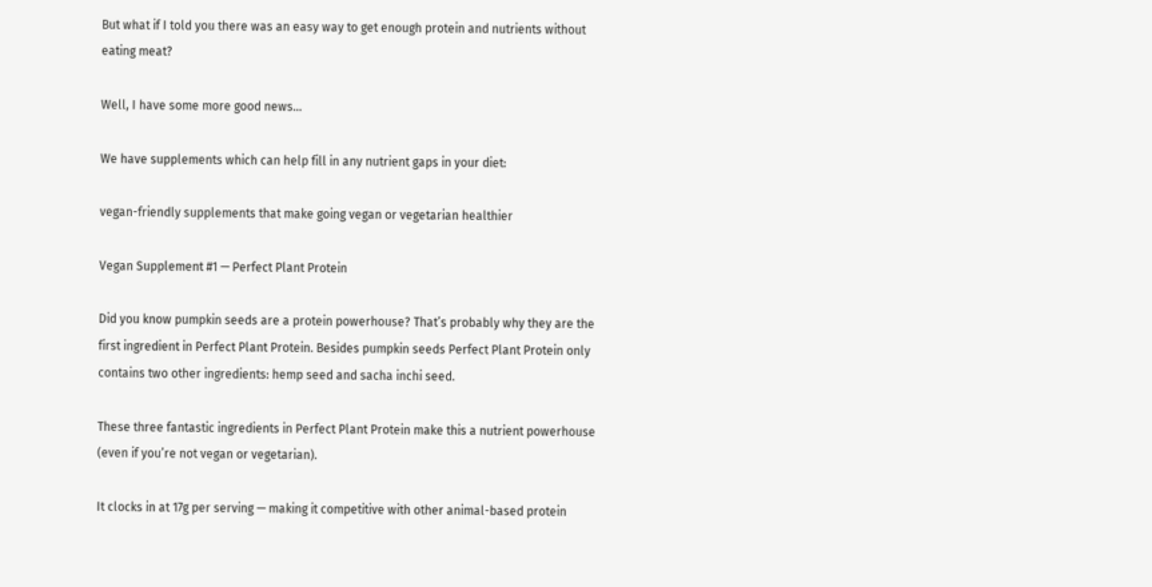But what if I told you there was an easy way to get enough protein and nutrients without eating meat?

Well, I have some more good news…

We have supplements which can help fill in any nutrient gaps in your diet:

vegan-friendly supplements that make going vegan or vegetarian healthier

Vegan Supplement #1 — Perfect Plant Protein

Did you know pumpkin seeds are a protein powerhouse? That’s probably why they are the first ingredient in Perfect Plant Protein. Besides pumpkin seeds Perfect Plant Protein only contains two other ingredients: hemp seed and sacha inchi seed.

These three fantastic ingredients in Perfect Plant Protein make this a nutrient powerhouse (even if you’re not vegan or vegetarian).

It clocks in at 17g per serving — making it competitive with other animal-based protein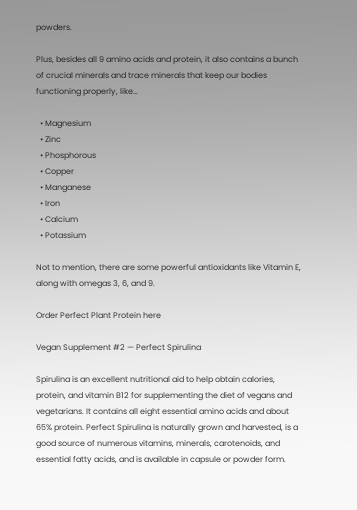powders.

Plus, besides all 9 amino acids and protein, it also contains a bunch of crucial minerals and trace minerals that keep our bodies functioning properly, like…

  • Magnesium
  • Zinc
  • Phosphorous
  • Copper
  • Manganese
  • Iron
  • Calcium
  • Potassium

Not to mention, there are some powerful antioxidants like Vitamin E, along with omegas 3, 6, and 9.

Order Perfect Plant Protein here

Vegan Supplement #2 — Perfect Spirulina

Spirulina is an excellent nutritional aid to help obtain calories, protein, and vitamin B12 for supplementing the diet of vegans and vegetarians. It contains all eight essential amino acids and about 65% protein. Perfect Spirulina is naturally grown and harvested, is a good source of numerous vitamins, minerals, carotenoids, and essential fatty acids, and is available in capsule or powder form.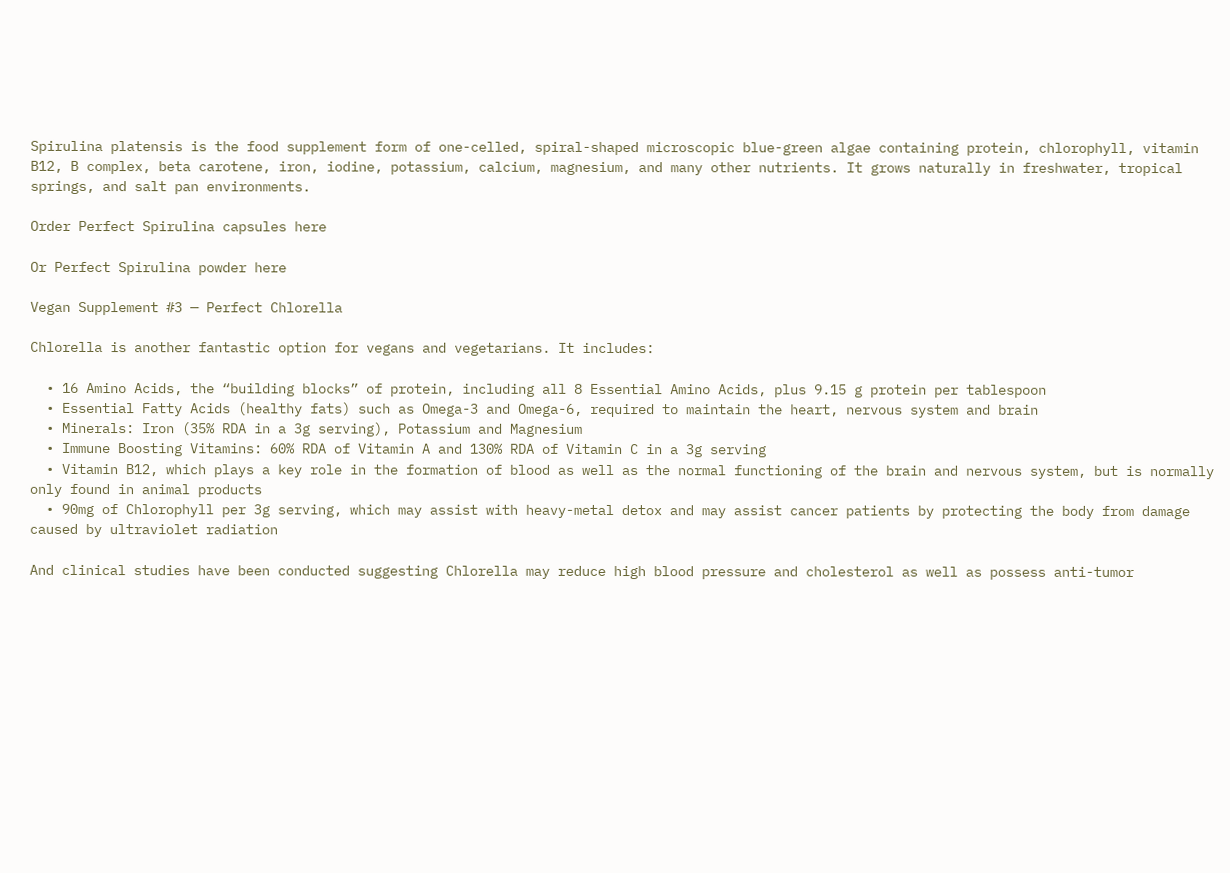Spirulina platensis is the food supplement form of one-celled, spiral-shaped microscopic blue-green algae containing protein, chlorophyll, vitamin B12, B complex, beta carotene, iron, iodine, potassium, calcium, magnesium, and many other nutrients. It grows naturally in freshwater, tropical springs, and salt pan environments.

Order Perfect Spirulina capsules here

Or Perfect Spirulina powder here

Vegan Supplement #3 — Perfect Chlorella

Chlorella is another fantastic option for vegans and vegetarians. It includes:

  • 16 Amino Acids, the “building blocks” of protein, including all 8 Essential Amino Acids, plus 9.15 g protein per tablespoon
  • Essential Fatty Acids (healthy fats) such as Omega-3 and Omega-6, required to maintain the heart, nervous system and brain
  • Minerals: Iron (35% RDA in a 3g serving), Potassium and Magnesium
  • Immune Boosting Vitamins: 60% RDA of Vitamin A and 130% RDA of Vitamin C in a 3g serving
  • Vitamin B12, which plays a key role in the formation of blood as well as the normal functioning of the brain and nervous system, but is normally only found in animal products
  • 90mg of Chlorophyll per 3g serving, which may assist with heavy-metal detox and may assist cancer patients by protecting the body from damage caused by ultraviolet radiation

And clinical studies have been conducted suggesting Chlorella may reduce high blood pressure and cholesterol as well as possess anti-tumor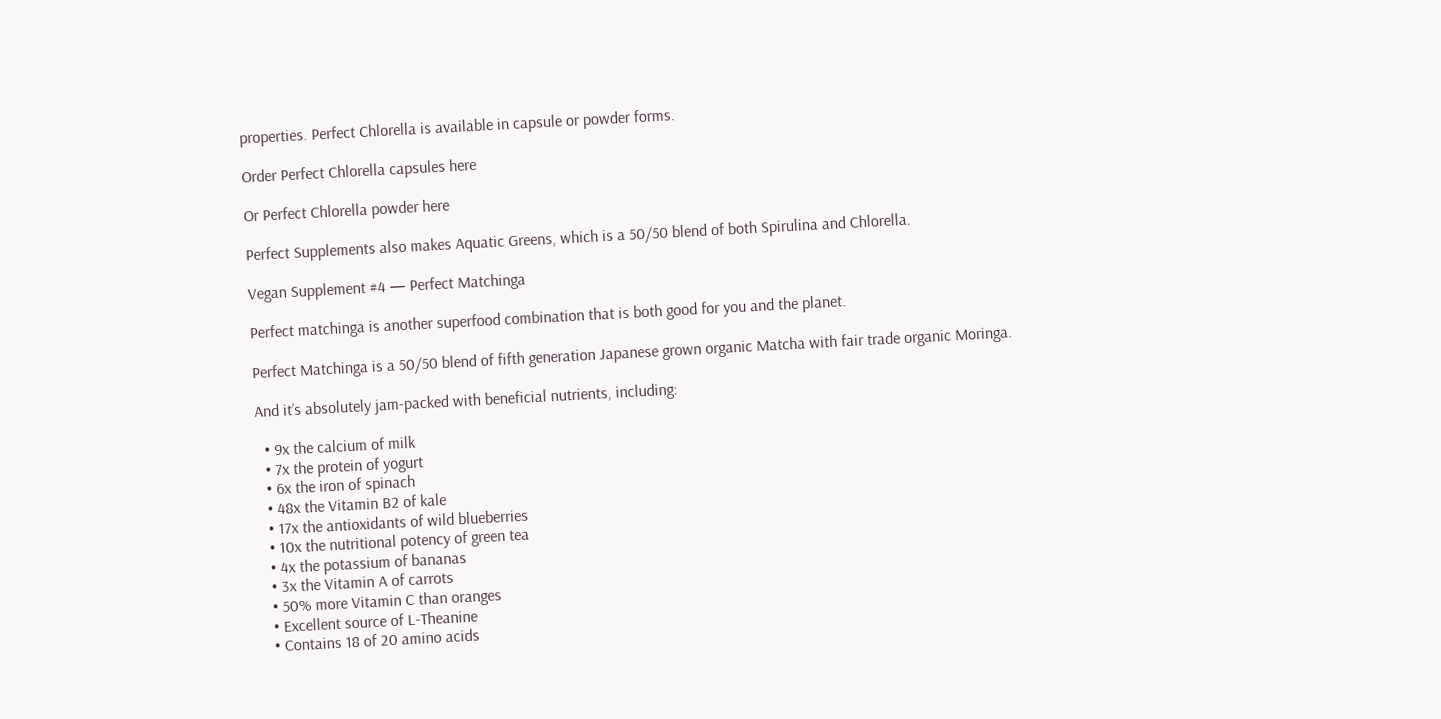properties. Perfect Chlorella is available in capsule or powder forms.

Order Perfect Chlorella capsules here

Or Perfect Chlorella powder here

Perfect Supplements also makes Aquatic Greens, which is a 50/50 blend of both Spirulina and Chlorella.

Vegan Supplement #4 — Perfect Matchinga

Perfect matchinga is another superfood combination that is both good for you and the planet.

Perfect Matchinga is a 50/50 blend of fifth generation Japanese grown organic Matcha with fair trade organic Moringa.

And it’s absolutely jam-packed with beneficial nutrients, including:

  • 9x the calcium of milk
  • 7x the protein of yogurt
  • 6x the iron of spinach
  • 48x the Vitamin B2 of kale
  • 17x the antioxidants of wild blueberries
  • 10x the nutritional potency of green tea
  • 4x the potassium of bananas
  • 3x the Vitamin A of carrots
  • 50% more Vitamin C than oranges
  • Excellent source of L-Theanine
  • Contains 18 of 20 amino acids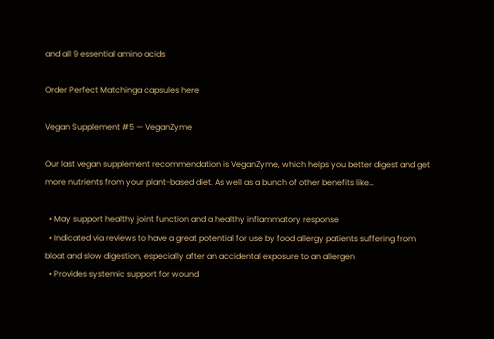and all 9 essential amino acids

Order Perfect Matchinga capsules here

Vegan Supplement #5 — VeganZyme

Our last vegan supplement recommendation is VeganZyme, which helps you better digest and get more nutrients from your plant-based diet. As well as a bunch of other benefits like…

  • May support healthy joint function and a healthy inflammatory response
  • Indicated via reviews to have a great potential for use by food allergy patients suffering from bloat and slow digestion, especially after an accidental exposure to an allergen
  • Provides systemic support for wound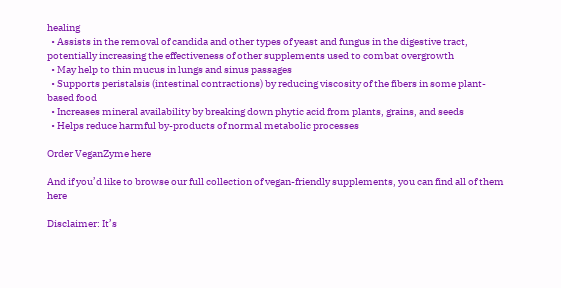healing
  • Assists in the removal of candida and other types of yeast and fungus in the digestive tract, potentially increasing the effectiveness of other supplements used to combat overgrowth
  • May help to thin mucus in lungs and sinus passages
  • Supports peristalsis (intestinal contractions) by reducing viscosity of the fibers in some plant-based food
  • Increases mineral availability by breaking down phytic acid from plants, grains, and seeds
  • Helps reduce harmful by-products of normal metabolic processes

Order VeganZyme here

And if you’d like to browse our full collection of vegan-friendly supplements, you can find all of them here

Disclaimer: It’s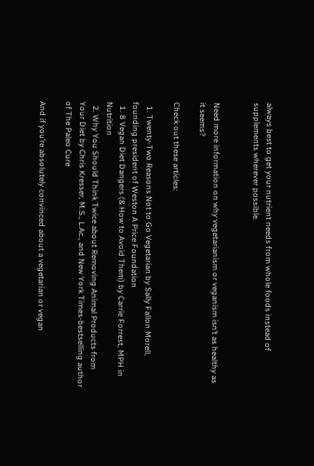always best to get your nutrient needs from whole foods instead of supplements wherever possible.


Need more information on why vegetarianism or veganism isn’t as healthy as it seems?

Check out these articles:

  1. Twenty-Two Reasons Not to Go Vegetarian by Sally Fallon Morell, founding president of Weston A Price Foundation
  1. 8 Vegan Diet Dangers (& How to Avoid Them) by Carrie Forrest, MPH in Nutrition
  2. Why You Should Think Twice about Removing Animal Products from Your Diet by Chris Kresser, M.S., L.Ac., and New York Times-bestselling author of The Paleo Cure

And if you’re absolutely convinced about a vegetarian or vegan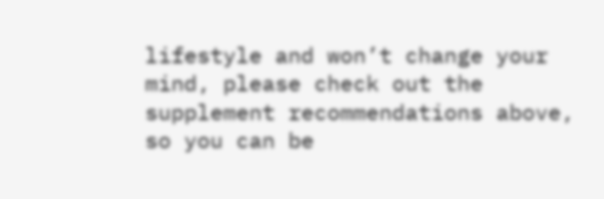lifestyle and won’t change your mind, please check out the supplement recommendations above, so you can be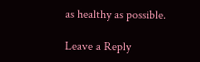as healthy as possible.

Leave a Reply